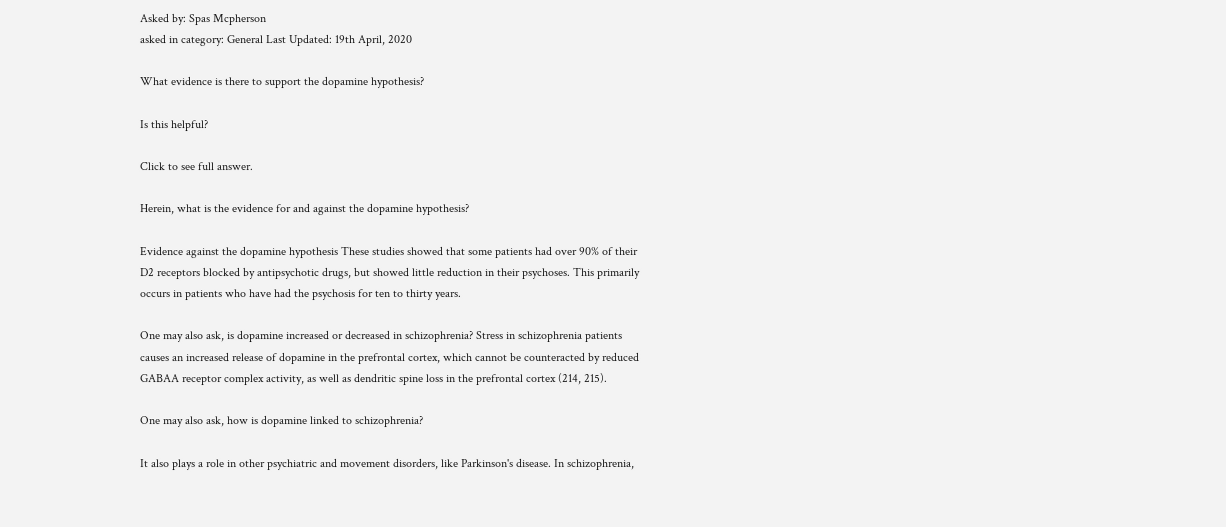Asked by: Spas Mcpherson
asked in category: General Last Updated: 19th April, 2020

What evidence is there to support the dopamine hypothesis?

Is this helpful?

Click to see full answer.

Herein, what is the evidence for and against the dopamine hypothesis?

Evidence against the dopamine hypothesis These studies showed that some patients had over 90% of their D2 receptors blocked by antipsychotic drugs, but showed little reduction in their psychoses. This primarily occurs in patients who have had the psychosis for ten to thirty years.

One may also ask, is dopamine increased or decreased in schizophrenia? Stress in schizophrenia patients causes an increased release of dopamine in the prefrontal cortex, which cannot be counteracted by reduced GABAA receptor complex activity, as well as dendritic spine loss in the prefrontal cortex (214, 215).

One may also ask, how is dopamine linked to schizophrenia?

It also plays a role in other psychiatric and movement disorders, like Parkinson's disease. In schizophrenia,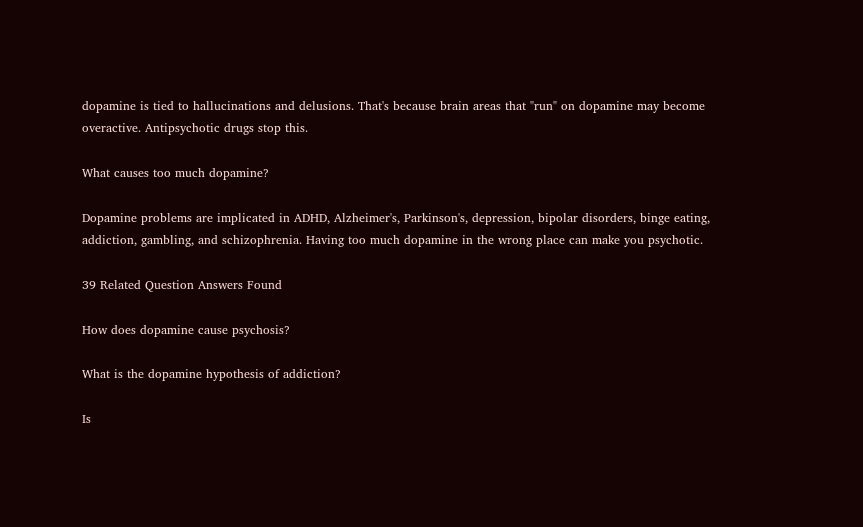dopamine is tied to hallucinations and delusions. That's because brain areas that "run" on dopamine may become overactive. Antipsychotic drugs stop this.

What causes too much dopamine?

Dopamine problems are implicated in ADHD, Alzheimer's, Parkinson's, depression, bipolar disorders, binge eating, addiction, gambling, and schizophrenia. Having too much dopamine in the wrong place can make you psychotic.

39 Related Question Answers Found

How does dopamine cause psychosis?

What is the dopamine hypothesis of addiction?

Is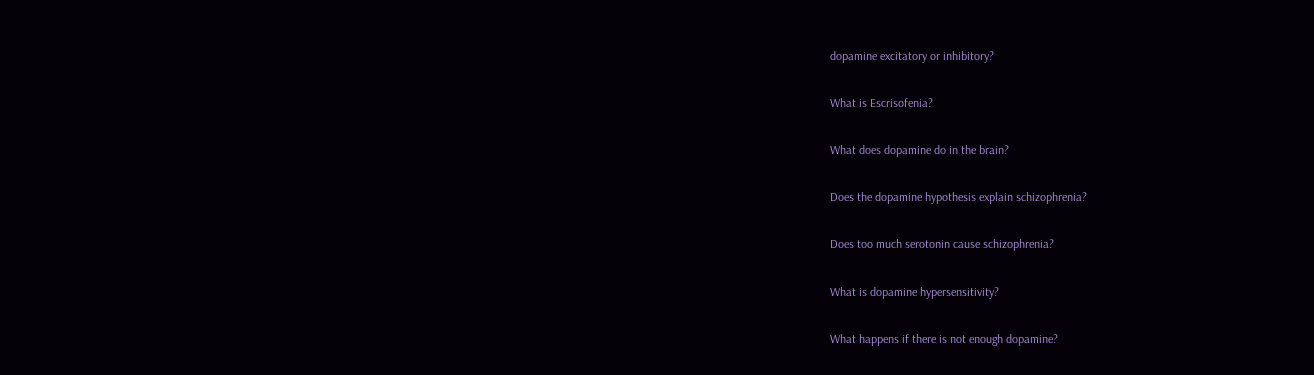dopamine excitatory or inhibitory?

What is Escrisofenia?

What does dopamine do in the brain?

Does the dopamine hypothesis explain schizophrenia?

Does too much serotonin cause schizophrenia?

What is dopamine hypersensitivity?

What happens if there is not enough dopamine?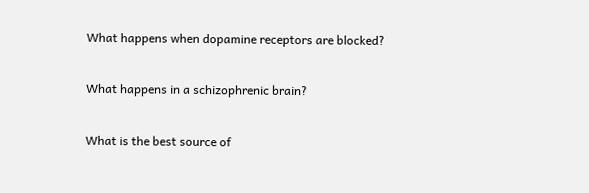What happens when dopamine receptors are blocked?

What happens in a schizophrenic brain?

What is the best source of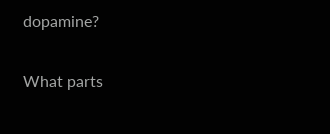dopamine?

What parts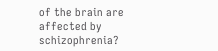of the brain are affected by schizophrenia?